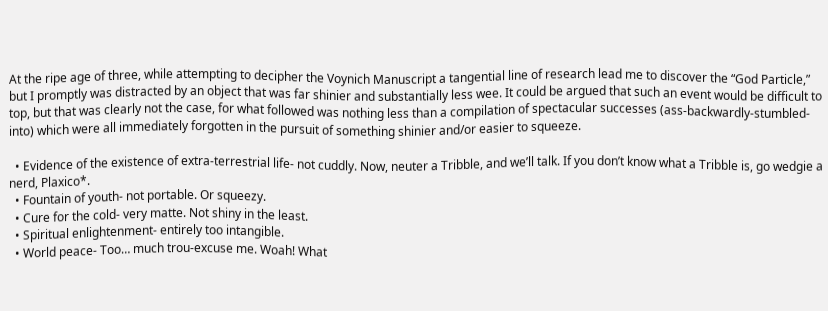At the ripe age of three, while attempting to decipher the Voynich Manuscript a tangential line of research lead me to discover the “God Particle,” but I promptly was distracted by an object that was far shinier and substantially less wee. It could be argued that such an event would be difficult to top, but that was clearly not the case, for what followed was nothing less than a compilation of spectacular successes (ass-backwardly-stumbled-into) which were all immediately forgotten in the pursuit of something shinier and/or easier to squeeze.

  • Evidence of the existence of extra-terrestrial life- not cuddly. Now, neuter a Tribble, and we’ll talk. If you don’t know what a Tribble is, go wedgie a nerd, Plaxico*.
  • Fountain of youth- not portable. Or squeezy.
  • Cure for the cold- very matte. Not shiny in the least.
  • Spiritual enlightenment- entirely too intangible.
  • World peace- Too… much trou-excuse me. Woah! What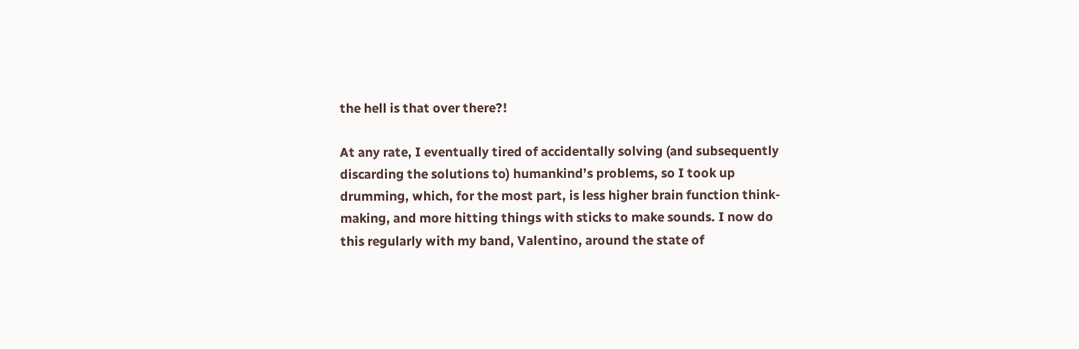the hell is that over there?!

At any rate, I eventually tired of accidentally solving (and subsequently discarding the solutions to) humankind’s problems, so I took up drumming, which, for the most part, is less higher brain function think-making, and more hitting things with sticks to make sounds. I now do this regularly with my band, Valentino, around the state of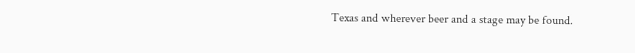Texas and wherever beer and a stage may be found.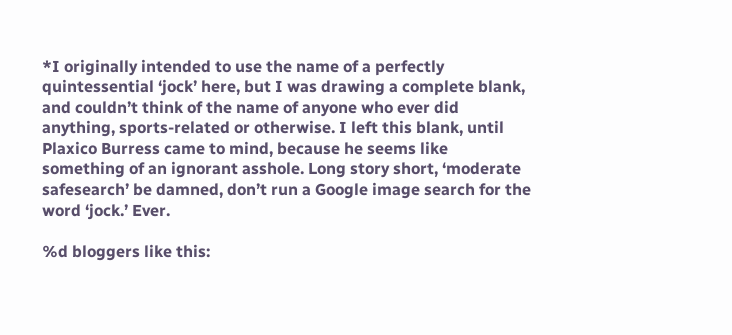*I originally intended to use the name of a perfectly quintessential ‘jock’ here, but I was drawing a complete blank, and couldn’t think of the name of anyone who ever did anything, sports-related or otherwise. I left this blank, until Plaxico Burress came to mind, because he seems like something of an ignorant asshole. Long story short, ‘moderate safesearch’ be damned, don’t run a Google image search for the word ‘jock.’ Ever.

%d bloggers like this: